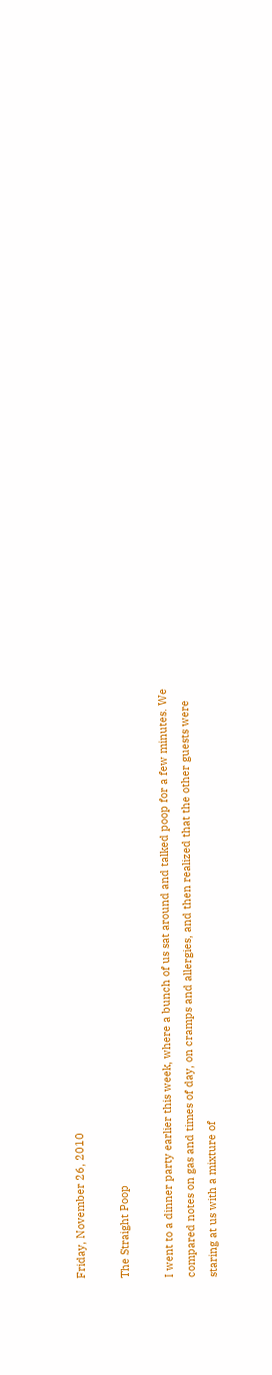Friday, November 26, 2010

The Straight Poop

I went to a dinner party earlier this week, where a bunch of us sat around and talked poop for a few minutes. We compared notes on gas and times of day, on cramps and allergies, and then realized that the other guests were staring at us with a mixture of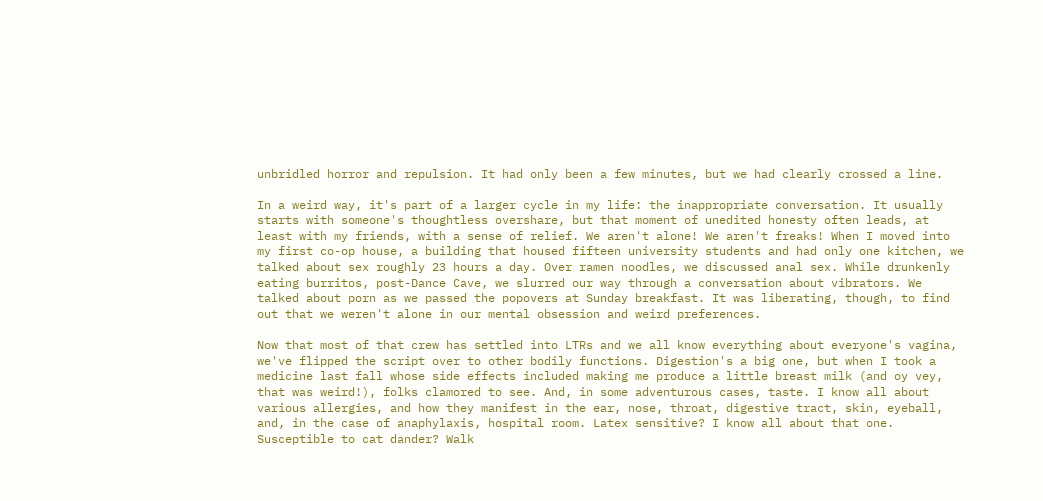unbridled horror and repulsion. It had only been a few minutes, but we had clearly crossed a line.

In a weird way, it's part of a larger cycle in my life: the inappropriate conversation. It usually starts with someone's thoughtless overshare, but that moment of unedited honesty often leads, at least with my friends, with a sense of relief. We aren't alone! We aren't freaks! When I moved into my first co-op house, a building that housed fifteen university students and had only one kitchen, we talked about sex roughly 23 hours a day. Over ramen noodles, we discussed anal sex. While drunkenly eating burritos, post-Dance Cave, we slurred our way through a conversation about vibrators. We talked about porn as we passed the popovers at Sunday breakfast. It was liberating, though, to find out that we weren't alone in our mental obsession and weird preferences.

Now that most of that crew has settled into LTRs and we all know everything about everyone's vagina, we've flipped the script over to other bodily functions. Digestion's a big one, but when I took a medicine last fall whose side effects included making me produce a little breast milk (and oy vey, that was weird!), folks clamored to see. And, in some adventurous cases, taste. I know all about various allergies, and how they manifest in the ear, nose, throat, digestive tract, skin, eyeball, and, in the case of anaphylaxis, hospital room. Latex sensitive? I know all about that one. Susceptible to cat dander? Walk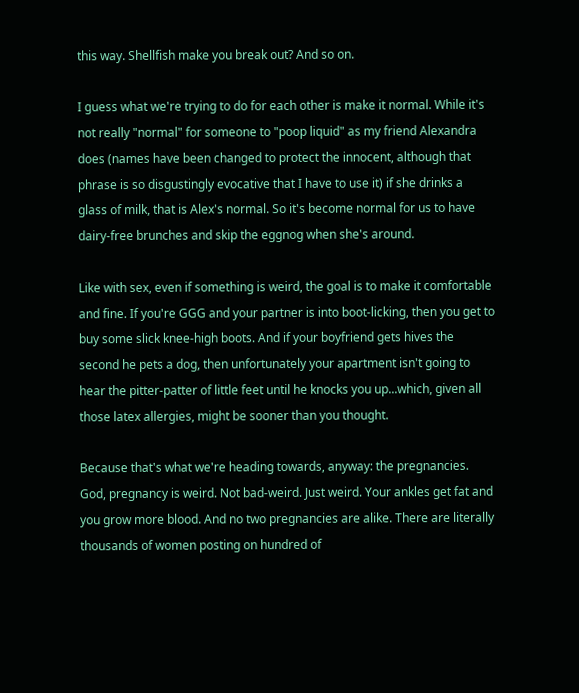this way. Shellfish make you break out? And so on.

I guess what we're trying to do for each other is make it normal. While it's not really "normal" for someone to "poop liquid" as my friend Alexandra does (names have been changed to protect the innocent, although that phrase is so disgustingly evocative that I have to use it) if she drinks a glass of milk, that is Alex's normal. So it's become normal for us to have dairy-free brunches and skip the eggnog when she's around.

Like with sex, even if something is weird, the goal is to make it comfortable and fine. If you're GGG and your partner is into boot-licking, then you get to buy some slick knee-high boots. And if your boyfriend gets hives the second he pets a dog, then unfortunately your apartment isn't going to hear the pitter-patter of little feet until he knocks you up...which, given all those latex allergies, might be sooner than you thought.

Because that's what we're heading towards, anyway: the pregnancies. God, pregnancy is weird. Not bad-weird. Just weird. Your ankles get fat and you grow more blood. And no two pregnancies are alike. There are literally thousands of women posting on hundred of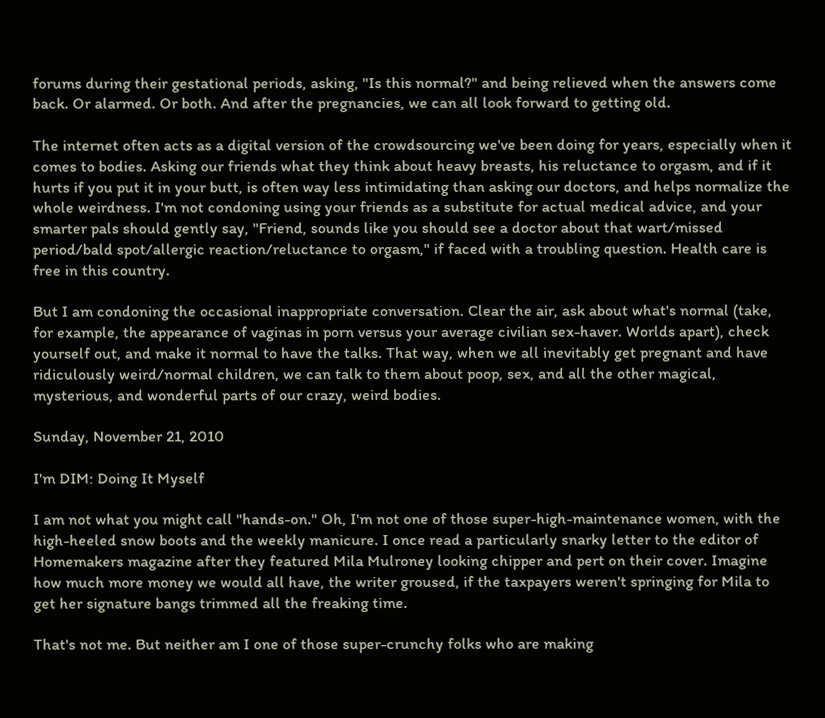forums during their gestational periods, asking, "Is this normal?" and being relieved when the answers come back. Or alarmed. Or both. And after the pregnancies, we can all look forward to getting old.

The internet often acts as a digital version of the crowdsourcing we've been doing for years, especially when it comes to bodies. Asking our friends what they think about heavy breasts, his reluctance to orgasm, and if it hurts if you put it in your butt, is often way less intimidating than asking our doctors, and helps normalize the whole weirdness. I'm not condoning using your friends as a substitute for actual medical advice, and your smarter pals should gently say, "Friend, sounds like you should see a doctor about that wart/missed period/bald spot/allergic reaction/reluctance to orgasm," if faced with a troubling question. Health care is free in this country.

But I am condoning the occasional inappropriate conversation. Clear the air, ask about what's normal (take, for example, the appearance of vaginas in porn versus your average civilian sex-haver. Worlds apart), check yourself out, and make it normal to have the talks. That way, when we all inevitably get pregnant and have ridiculously weird/normal children, we can talk to them about poop, sex, and all the other magical, mysterious, and wonderful parts of our crazy, weird bodies.

Sunday, November 21, 2010

I'm DIM: Doing It Myself

I am not what you might call "hands-on." Oh, I'm not one of those super-high-maintenance women, with the high-heeled snow boots and the weekly manicure. I once read a particularly snarky letter to the editor of Homemakers magazine after they featured Mila Mulroney looking chipper and pert on their cover. Imagine how much more money we would all have, the writer groused, if the taxpayers weren't springing for Mila to get her signature bangs trimmed all the freaking time.

That's not me. But neither am I one of those super-crunchy folks who are making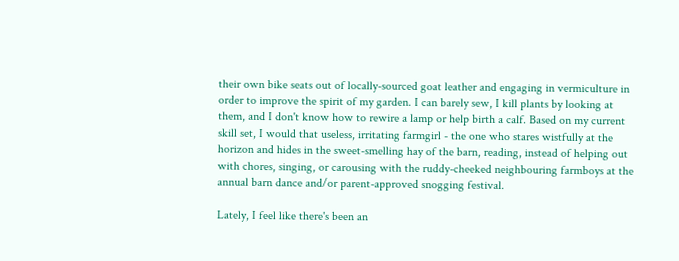their own bike seats out of locally-sourced goat leather and engaging in vermiculture in order to improve the spirit of my garden. I can barely sew, I kill plants by looking at them, and I don't know how to rewire a lamp or help birth a calf. Based on my current skill set, I would that useless, irritating farmgirl - the one who stares wistfully at the horizon and hides in the sweet-smelling hay of the barn, reading, instead of helping out with chores, singing, or carousing with the ruddy-cheeked neighbouring farmboys at the annual barn dance and/or parent-approved snogging festival.

Lately, I feel like there's been an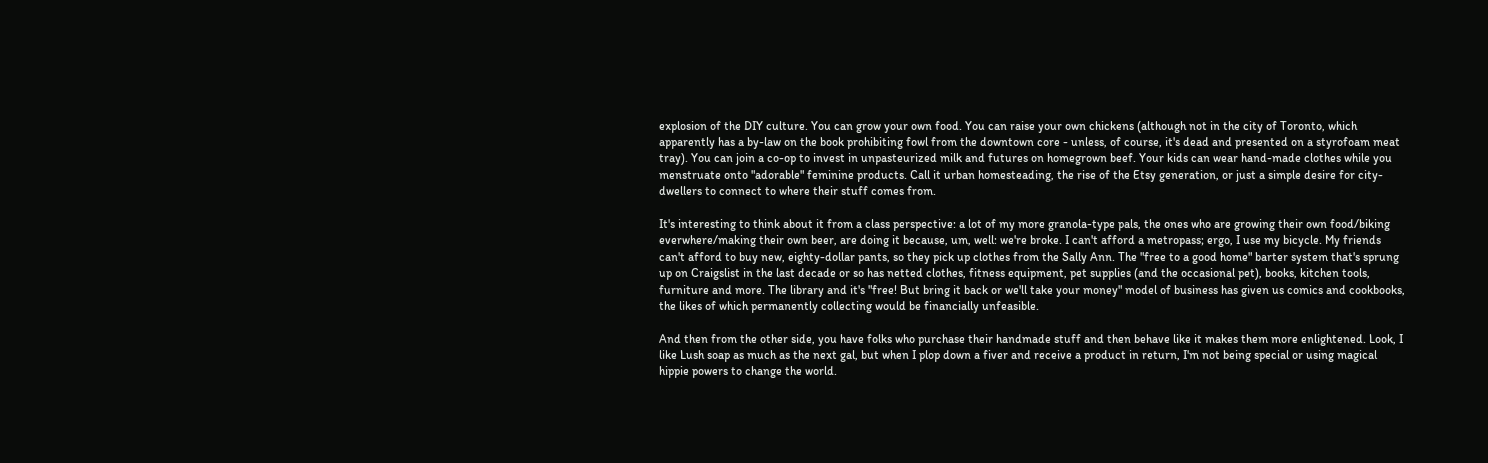explosion of the DIY culture. You can grow your own food. You can raise your own chickens (although not in the city of Toronto, which apparently has a by-law on the book prohibiting fowl from the downtown core - unless, of course, it's dead and presented on a styrofoam meat tray). You can join a co-op to invest in unpasteurized milk and futures on homegrown beef. Your kids can wear hand-made clothes while you menstruate onto "adorable" feminine products. Call it urban homesteading, the rise of the Etsy generation, or just a simple desire for city-dwellers to connect to where their stuff comes from.

It's interesting to think about it from a class perspective: a lot of my more granola-type pals, the ones who are growing their own food/biking everwhere/making their own beer, are doing it because, um, well: we're broke. I can't afford a metropass; ergo, I use my bicycle. My friends can't afford to buy new, eighty-dollar pants, so they pick up clothes from the Sally Ann. The "free to a good home" barter system that's sprung up on Craigslist in the last decade or so has netted clothes, fitness equipment, pet supplies (and the occasional pet), books, kitchen tools, furniture and more. The library and it's "free! But bring it back or we'll take your money" model of business has given us comics and cookbooks, the likes of which permanently collecting would be financially unfeasible.

And then from the other side, you have folks who purchase their handmade stuff and then behave like it makes them more enlightened. Look, I like Lush soap as much as the next gal, but when I plop down a fiver and receive a product in return, I'm not being special or using magical hippie powers to change the world.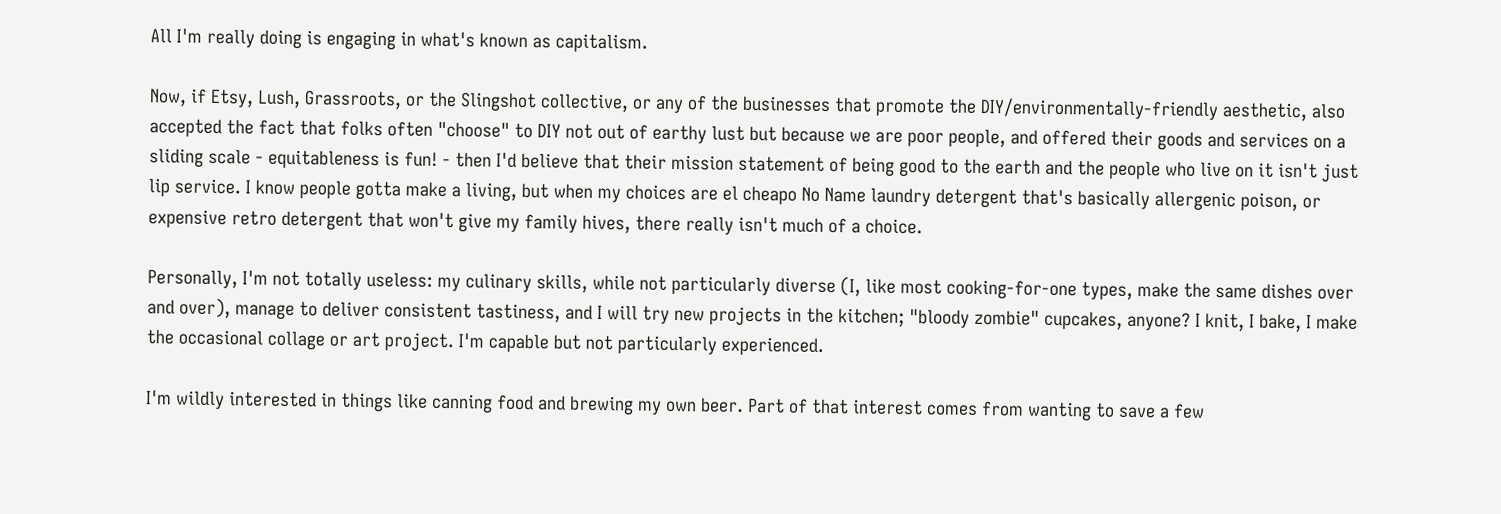All I'm really doing is engaging in what's known as capitalism.

Now, if Etsy, Lush, Grassroots, or the Slingshot collective, or any of the businesses that promote the DIY/environmentally-friendly aesthetic, also accepted the fact that folks often "choose" to DIY not out of earthy lust but because we are poor people, and offered their goods and services on a sliding scale - equitableness is fun! - then I'd believe that their mission statement of being good to the earth and the people who live on it isn't just lip service. I know people gotta make a living, but when my choices are el cheapo No Name laundry detergent that's basically allergenic poison, or expensive retro detergent that won't give my family hives, there really isn't much of a choice.

Personally, I'm not totally useless: my culinary skills, while not particularly diverse (I, like most cooking-for-one types, make the same dishes over and over), manage to deliver consistent tastiness, and I will try new projects in the kitchen; "bloody zombie" cupcakes, anyone? I knit, I bake, I make the occasional collage or art project. I'm capable but not particularly experienced.

I'm wildly interested in things like canning food and brewing my own beer. Part of that interest comes from wanting to save a few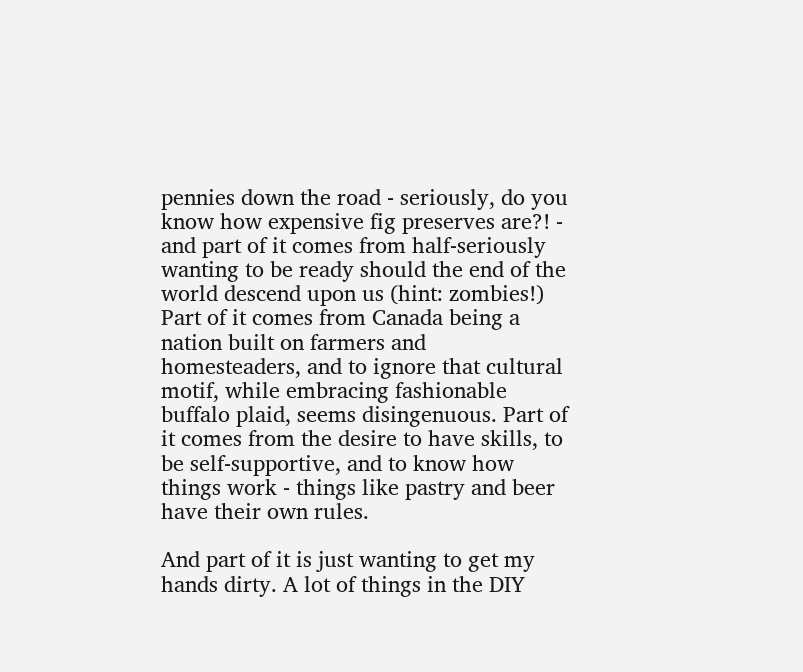pennies down the road - seriously, do you know how expensive fig preserves are?! - and part of it comes from half-seriously wanting to be ready should the end of the world descend upon us (hint: zombies!) Part of it comes from Canada being a nation built on farmers and homesteaders, and to ignore that cultural motif, while embracing fashionable buffalo plaid, seems disingenuous. Part of it comes from the desire to have skills, to be self-supportive, and to know how things work - things like pastry and beer have their own rules.

And part of it is just wanting to get my hands dirty. A lot of things in the DIY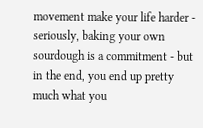movement make your life harder - seriously, baking your own sourdough is a commitment - but in the end, you end up pretty much what you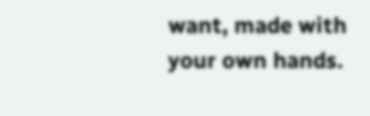want, made with your own hands.